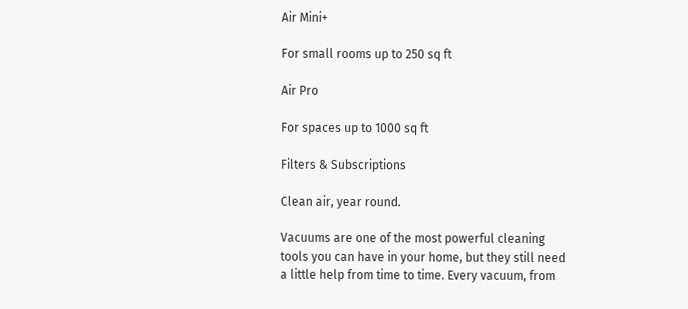Air Mini+

For small rooms up to 250 sq ft

Air Pro

For spaces up to 1000 sq ft

Filters & Subscriptions

Clean air, year round.

Vacuums are one of the most powerful cleaning tools you can have in your home, but they still need a little help from time to time. Every vacuum, from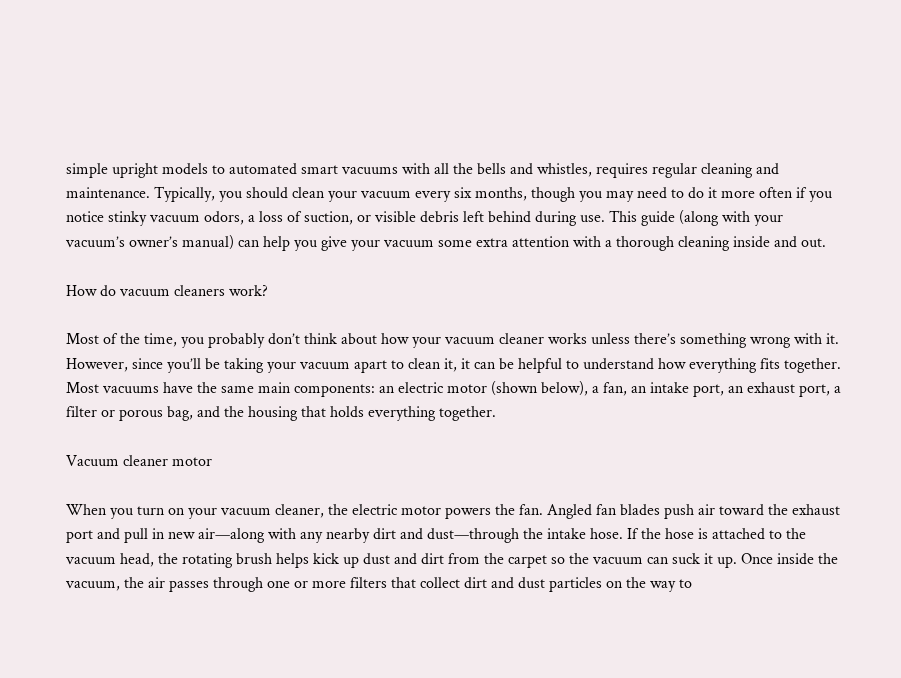simple upright models to automated smart vacuums with all the bells and whistles, requires regular cleaning and maintenance. Typically, you should clean your vacuum every six months, though you may need to do it more often if you notice stinky vacuum odors, a loss of suction, or visible debris left behind during use. This guide (along with your vacuum’s owner’s manual) can help you give your vacuum some extra attention with a thorough cleaning inside and out.

How do vacuum cleaners work?

Most of the time, you probably don’t think about how your vacuum cleaner works unless there’s something wrong with it. However, since you’ll be taking your vacuum apart to clean it, it can be helpful to understand how everything fits together. Most vacuums have the same main components: an electric motor (shown below), a fan, an intake port, an exhaust port, a filter or porous bag, and the housing that holds everything together.

Vacuum cleaner motor

When you turn on your vacuum cleaner, the electric motor powers the fan. Angled fan blades push air toward the exhaust port and pull in new air—along with any nearby dirt and dust—through the intake hose. If the hose is attached to the vacuum head, the rotating brush helps kick up dust and dirt from the carpet so the vacuum can suck it up. Once inside the vacuum, the air passes through one or more filters that collect dirt and dust particles on the way to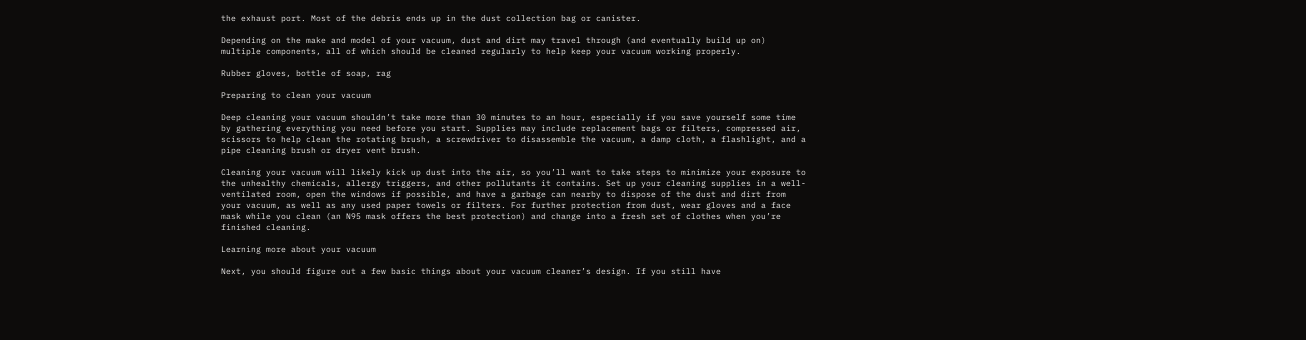the exhaust port. Most of the debris ends up in the dust collection bag or canister.

Depending on the make and model of your vacuum, dust and dirt may travel through (and eventually build up on) multiple components, all of which should be cleaned regularly to help keep your vacuum working properly.

Rubber gloves, bottle of soap, rag

Preparing to clean your vacuum

Deep cleaning your vacuum shouldn’t take more than 30 minutes to an hour, especially if you save yourself some time by gathering everything you need before you start. Supplies may include replacement bags or filters, compressed air, scissors to help clean the rotating brush, a screwdriver to disassemble the vacuum, a damp cloth, a flashlight, and a pipe cleaning brush or dryer vent brush.

Cleaning your vacuum will likely kick up dust into the air, so you’ll want to take steps to minimize your exposure to the unhealthy chemicals, allergy triggers, and other pollutants it contains. Set up your cleaning supplies in a well-ventilated room, open the windows if possible, and have a garbage can nearby to dispose of the dust and dirt from your vacuum, as well as any used paper towels or filters. For further protection from dust, wear gloves and a face mask while you clean (an N95 mask offers the best protection) and change into a fresh set of clothes when you’re finished cleaning.

Learning more about your vacuum

Next, you should figure out a few basic things about your vacuum cleaner’s design. If you still have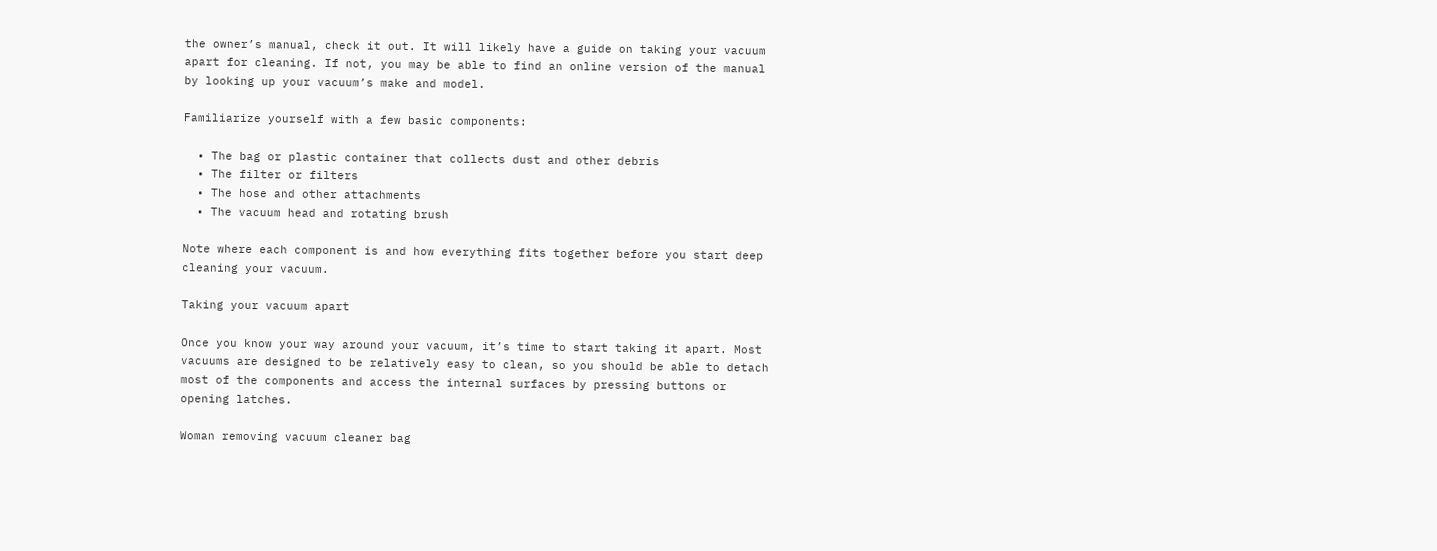the owner’s manual, check it out. It will likely have a guide on taking your vacuum apart for cleaning. If not, you may be able to find an online version of the manual by looking up your vacuum’s make and model.

Familiarize yourself with a few basic components:

  • The bag or plastic container that collects dust and other debris
  • The filter or filters
  • The hose and other attachments
  • The vacuum head and rotating brush

Note where each component is and how everything fits together before you start deep cleaning your vacuum.

Taking your vacuum apart

Once you know your way around your vacuum, it’s time to start taking it apart. Most vacuums are designed to be relatively easy to clean, so you should be able to detach most of the components and access the internal surfaces by pressing buttons or opening latches.

Woman removing vacuum cleaner bag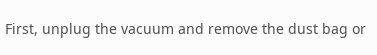First, unplug the vacuum and remove the dust bag or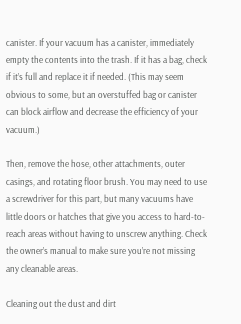canister. If your vacuum has a canister, immediately empty the contents into the trash. If it has a bag, check if it’s full and replace it if needed. (This may seem obvious to some, but an overstuffed bag or canister can block airflow and decrease the efficiency of your vacuum.)

Then, remove the hose, other attachments, outer casings, and rotating floor brush. You may need to use a screwdriver for this part, but many vacuums have little doors or hatches that give you access to hard-to-reach areas without having to unscrew anything. Check the owner’s manual to make sure you’re not missing any cleanable areas.

Cleaning out the dust and dirt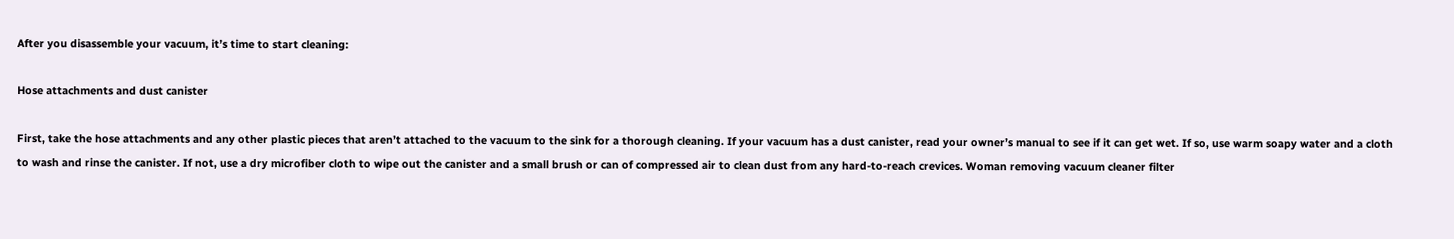After you disassemble your vacuum, it’s time to start cleaning:

Hose attachments and dust canister

First, take the hose attachments and any other plastic pieces that aren’t attached to the vacuum to the sink for a thorough cleaning. If your vacuum has a dust canister, read your owner’s manual to see if it can get wet. If so, use warm soapy water and a cloth to wash and rinse the canister. If not, use a dry microfiber cloth to wipe out the canister and a small brush or can of compressed air to clean dust from any hard-to-reach crevices. Woman removing vacuum cleaner filter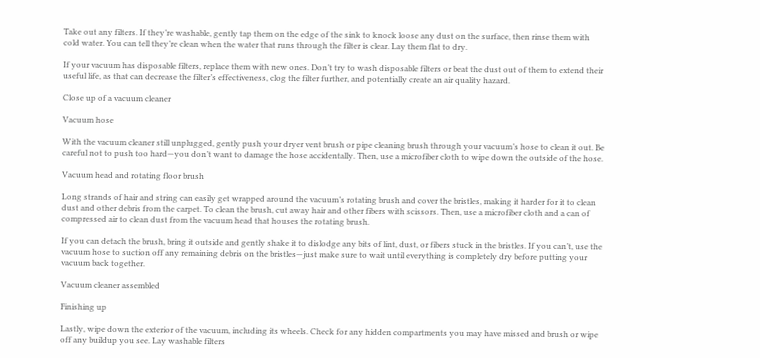Take out any filters. If they’re washable, gently tap them on the edge of the sink to knock loose any dust on the surface, then rinse them with cold water. You can tell they’re clean when the water that runs through the filter is clear. Lay them flat to dry.

If your vacuum has disposable filters, replace them with new ones. Don’t try to wash disposable filters or beat the dust out of them to extend their useful life, as that can decrease the filter’s effectiveness, clog the filter further, and potentially create an air quality hazard.

Close up of a vacuum cleaner

Vacuum hose

With the vacuum cleaner still unplugged, gently push your dryer vent brush or pipe cleaning brush through your vacuum’s hose to clean it out. Be careful not to push too hard—you don’t want to damage the hose accidentally. Then, use a microfiber cloth to wipe down the outside of the hose.

Vacuum head and rotating floor brush

Long strands of hair and string can easily get wrapped around the vacuum’s rotating brush and cover the bristles, making it harder for it to clean dust and other debris from the carpet. To clean the brush, cut away hair and other fibers with scissors. Then, use a microfiber cloth and a can of compressed air to clean dust from the vacuum head that houses the rotating brush.

If you can detach the brush, bring it outside and gently shake it to dislodge any bits of lint, dust, or fibers stuck in the bristles. If you can’t, use the vacuum hose to suction off any remaining debris on the bristles—just make sure to wait until everything is completely dry before putting your vacuum back together.

Vacuum cleaner assembled

Finishing up

Lastly, wipe down the exterior of the vacuum, including its wheels. Check for any hidden compartments you may have missed and brush or wipe off any buildup you see. Lay washable filters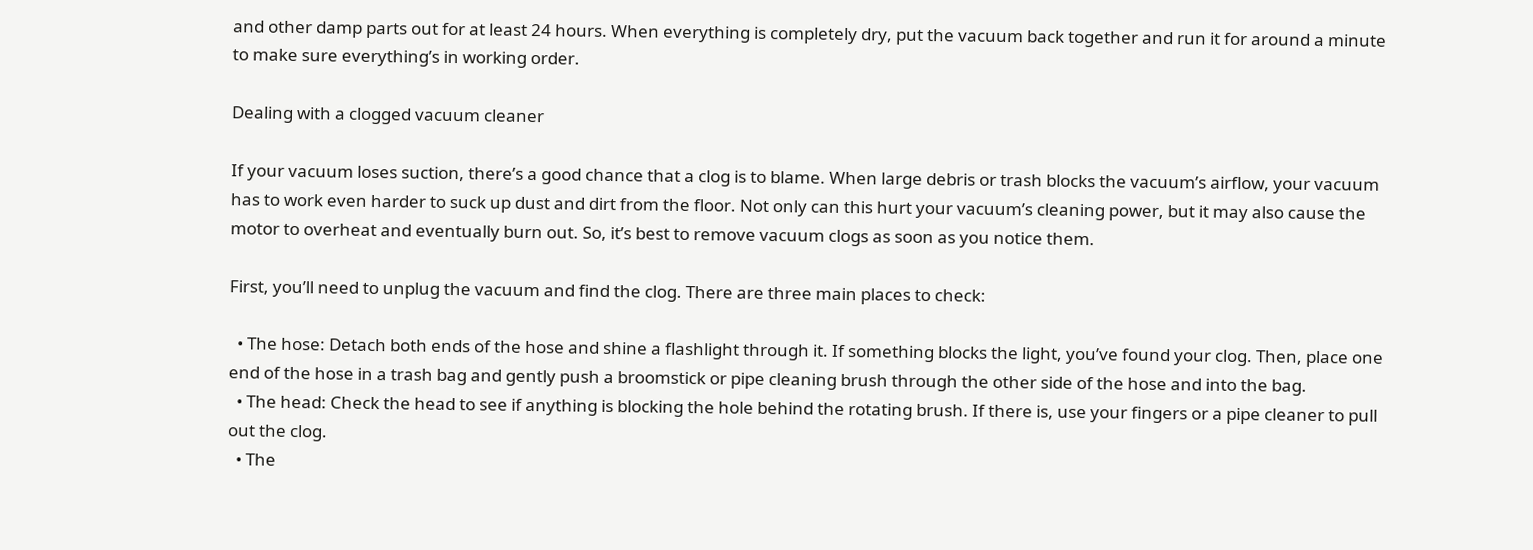and other damp parts out for at least 24 hours. When everything is completely dry, put the vacuum back together and run it for around a minute to make sure everything’s in working order.

Dealing with a clogged vacuum cleaner

If your vacuum loses suction, there’s a good chance that a clog is to blame. When large debris or trash blocks the vacuum’s airflow, your vacuum has to work even harder to suck up dust and dirt from the floor. Not only can this hurt your vacuum’s cleaning power, but it may also cause the motor to overheat and eventually burn out. So, it’s best to remove vacuum clogs as soon as you notice them.

First, you’ll need to unplug the vacuum and find the clog. There are three main places to check:

  • The hose: Detach both ends of the hose and shine a flashlight through it. If something blocks the light, you’ve found your clog. Then, place one end of the hose in a trash bag and gently push a broomstick or pipe cleaning brush through the other side of the hose and into the bag.
  • The head: Check the head to see if anything is blocking the hole behind the rotating brush. If there is, use your fingers or a pipe cleaner to pull out the clog.
  • The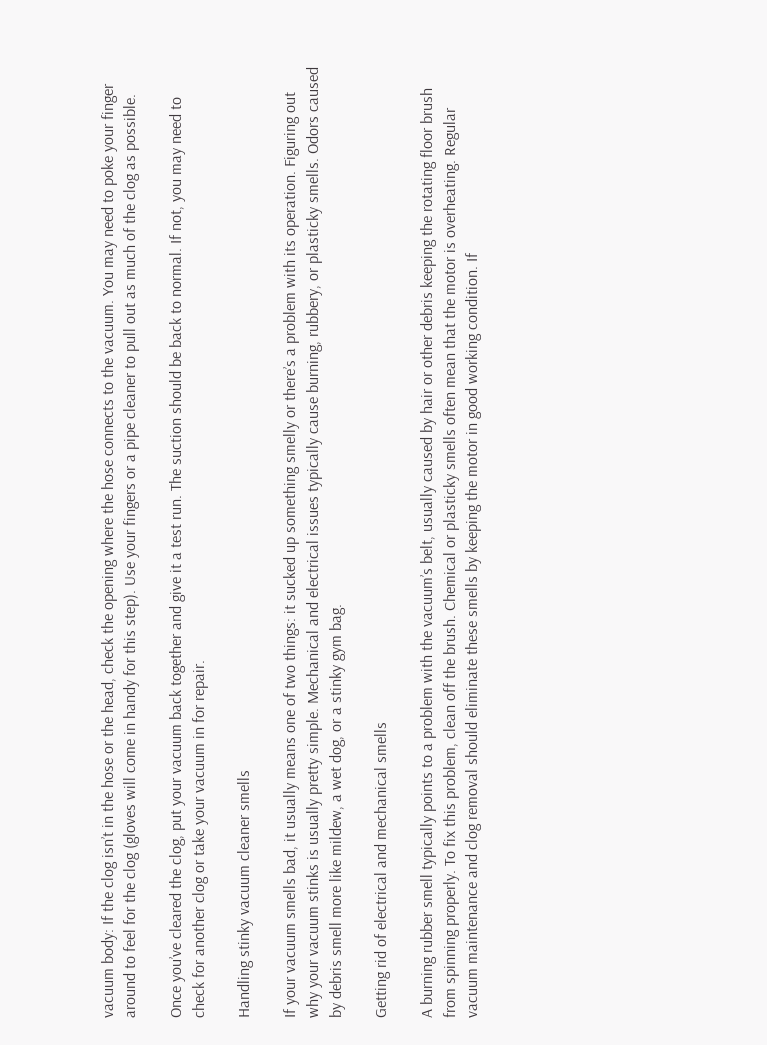vacuum body: If the clog isn’t in the hose or the head, check the opening where the hose connects to the vacuum. You may need to poke your finger around to feel for the clog (gloves will come in handy for this step). Use your fingers or a pipe cleaner to pull out as much of the clog as possible.

Once you’ve cleared the clog, put your vacuum back together and give it a test run. The suction should be back to normal. If not, you may need to check for another clog or take your vacuum in for repair.

Handling stinky vacuum cleaner smells

If your vacuum smells bad, it usually means one of two things: it sucked up something smelly or there’s a problem with its operation. Figuring out why your vacuum stinks is usually pretty simple. Mechanical and electrical issues typically cause burning, rubbery, or plasticky smells. Odors caused by debris smell more like mildew, a wet dog, or a stinky gym bag.

Getting rid of electrical and mechanical smells

A burning rubber smell typically points to a problem with the vacuum’s belt, usually caused by hair or other debris keeping the rotating floor brush from spinning properly. To fix this problem, clean off the brush. Chemical or plasticky smells often mean that the motor is overheating. Regular vacuum maintenance and clog removal should eliminate these smells by keeping the motor in good working condition. If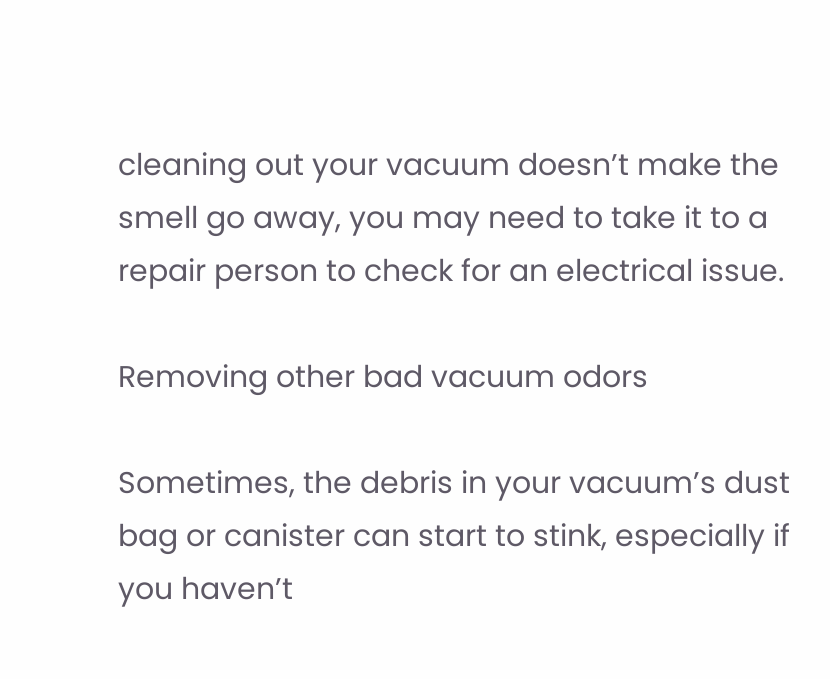cleaning out your vacuum doesn’t make the smell go away, you may need to take it to a repair person to check for an electrical issue.

Removing other bad vacuum odors

Sometimes, the debris in your vacuum’s dust bag or canister can start to stink, especially if you haven’t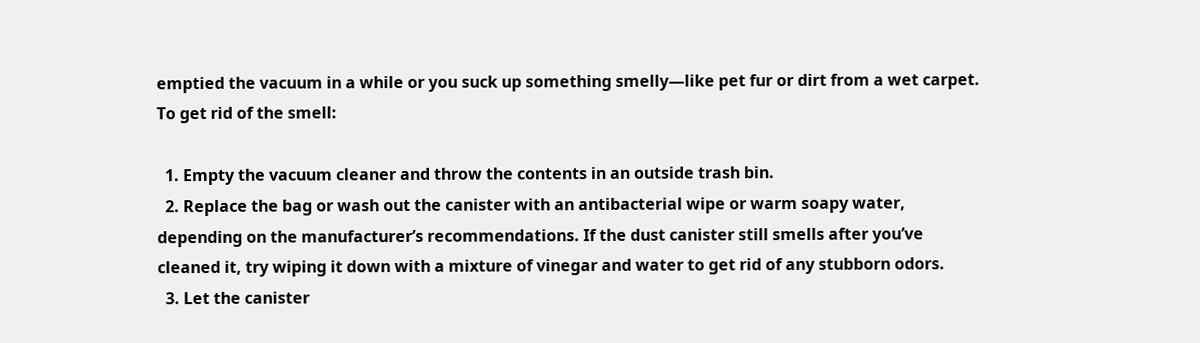emptied the vacuum in a while or you suck up something smelly—like pet fur or dirt from a wet carpet. To get rid of the smell:

  1. Empty the vacuum cleaner and throw the contents in an outside trash bin.
  2. Replace the bag or wash out the canister with an antibacterial wipe or warm soapy water, depending on the manufacturer’s recommendations. If the dust canister still smells after you’ve cleaned it, try wiping it down with a mixture of vinegar and water to get rid of any stubborn odors.
  3. Let the canister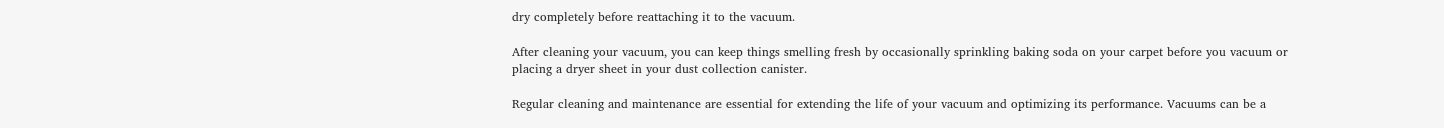dry completely before reattaching it to the vacuum.

After cleaning your vacuum, you can keep things smelling fresh by occasionally sprinkling baking soda on your carpet before you vacuum or placing a dryer sheet in your dust collection canister.

Regular cleaning and maintenance are essential for extending the life of your vacuum and optimizing its performance. Vacuums can be a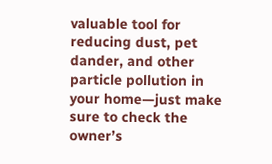valuable tool for reducing dust, pet dander, and other particle pollution in your home—just make sure to check the owner’s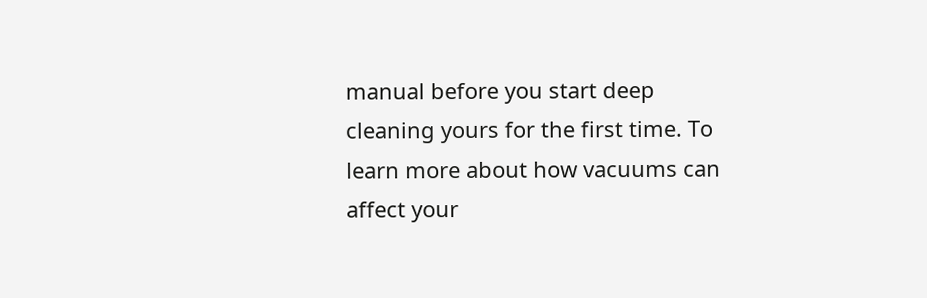manual before you start deep cleaning yours for the first time. To learn more about how vacuums can affect your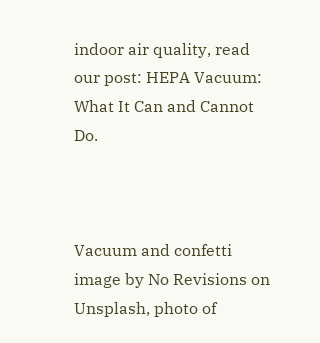indoor air quality, read our post: HEPA Vacuum: What It Can and Cannot Do.



Vacuum and confetti image by No Revisions on Unsplash, photo of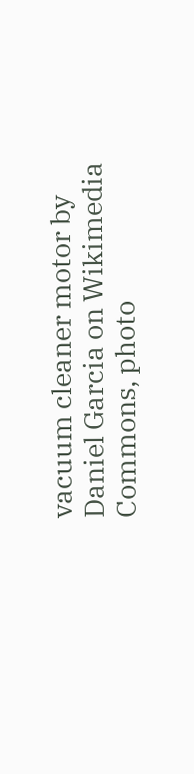vacuum cleaner motor by Daniel Garcia on Wikimedia Commons, photo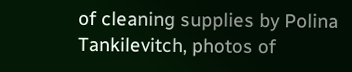of cleaning supplies by Polina Tankilevitch, photos of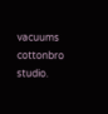vacuums cottonbro studio.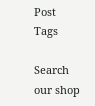Post Tags

Search our shop